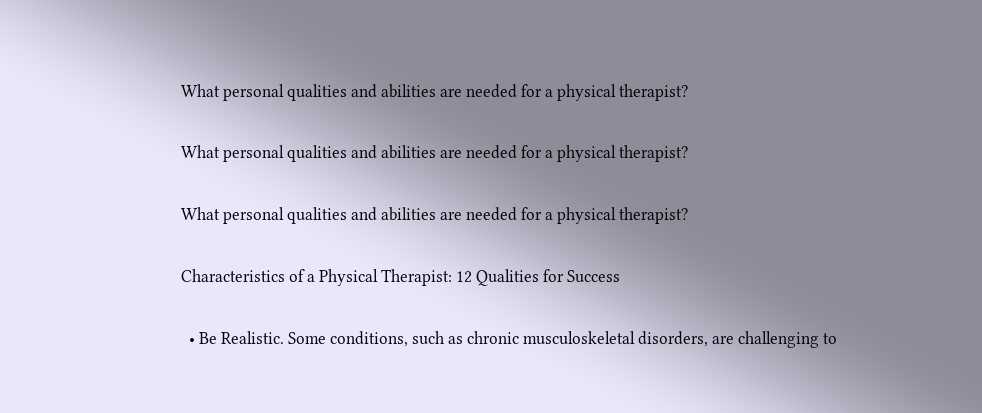What personal qualities and abilities are needed for a physical therapist?

What personal qualities and abilities are needed for a physical therapist?

What personal qualities and abilities are needed for a physical therapist?

Characteristics of a Physical Therapist: 12 Qualities for Success

  • Be Realistic. Some conditions, such as chronic musculoskeletal disorders, are challenging to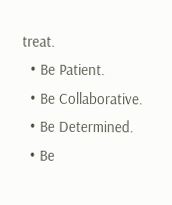treat.
  • Be Patient.
  • Be Collaborative.
  • Be Determined.
  • Be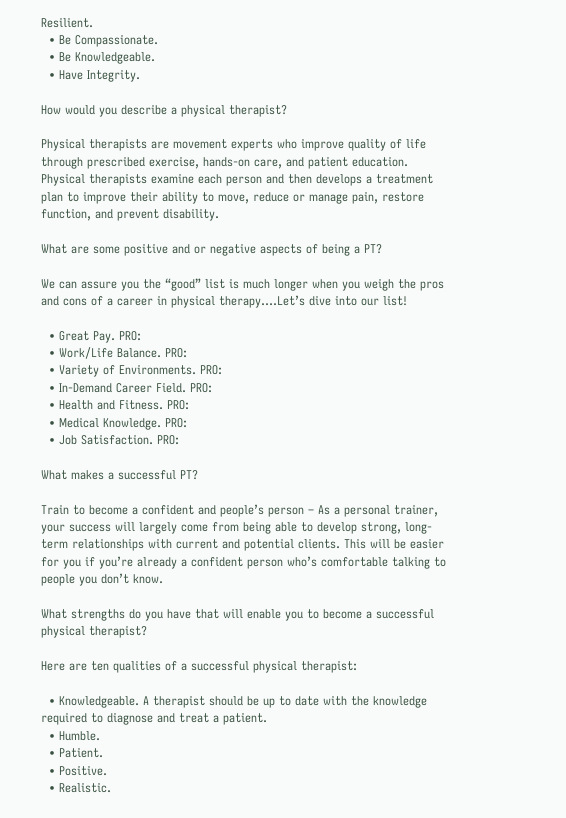Resilient.
  • Be Compassionate.
  • Be Knowledgeable.
  • Have Integrity.

How would you describe a physical therapist?

Physical therapists are movement experts who improve quality of life through prescribed exercise, hands-on care, and patient education. Physical therapists examine each person and then develops a treatment plan to improve their ability to move, reduce or manage pain, restore function, and prevent disability.

What are some positive and or negative aspects of being a PT?

We can assure you the “good” list is much longer when you weigh the pros and cons of a career in physical therapy….Let’s dive into our list!

  • Great Pay. PRO:
  • Work/Life Balance. PRO:
  • Variety of Environments. PRO:
  • In-Demand Career Field. PRO:
  • Health and Fitness. PRO:
  • Medical Knowledge. PRO:
  • Job Satisfaction. PRO:

What makes a successful PT?

Train to become a confident and people’s person – As a personal trainer, your success will largely come from being able to develop strong, long-term relationships with current and potential clients. This will be easier for you if you’re already a confident person who’s comfortable talking to people you don’t know.

What strengths do you have that will enable you to become a successful physical therapist?

Here are ten qualities of a successful physical therapist:

  • Knowledgeable. A therapist should be up to date with the knowledge required to diagnose and treat a patient.
  • Humble.
  • Patient.
  • Positive.
  • Realistic.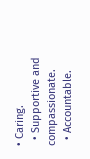• Caring.
  • Supportive and compassionate.
  • Accountable.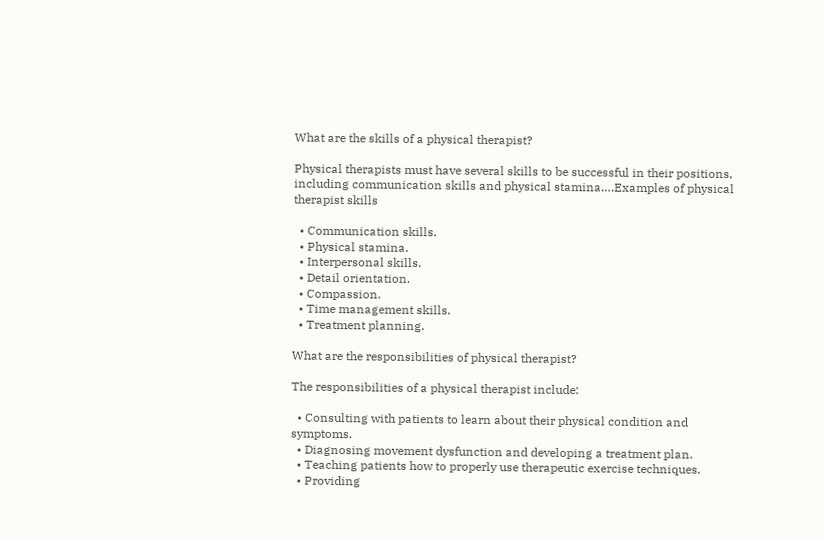What are the skills of a physical therapist?

Physical therapists must have several skills to be successful in their positions, including communication skills and physical stamina….Examples of physical therapist skills

  • Communication skills.
  • Physical stamina.
  • Interpersonal skills.
  • Detail orientation.
  • Compassion.
  • Time management skills.
  • Treatment planning.

What are the responsibilities of physical therapist?

The responsibilities of a physical therapist include:

  • Consulting with patients to learn about their physical condition and symptoms.
  • Diagnosing movement dysfunction and developing a treatment plan.
  • Teaching patients how to properly use therapeutic exercise techniques.
  • Providing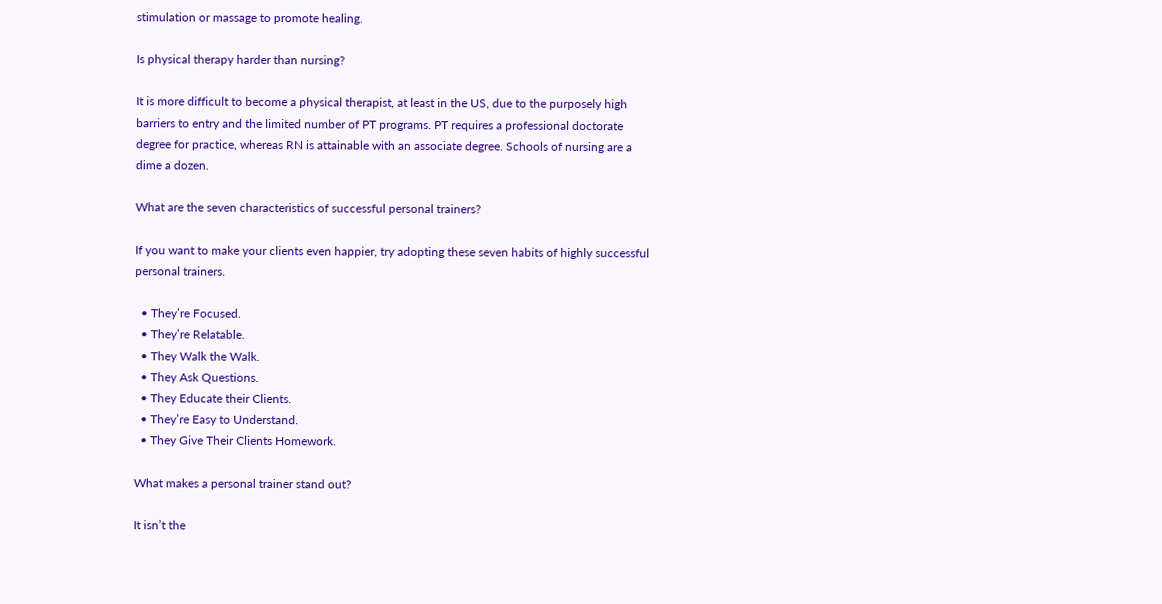stimulation or massage to promote healing.

Is physical therapy harder than nursing?

It is more difficult to become a physical therapist, at least in the US, due to the purposely high barriers to entry and the limited number of PT programs. PT requires a professional doctorate degree for practice, whereas RN is attainable with an associate degree. Schools of nursing are a dime a dozen.

What are the seven characteristics of successful personal trainers?

If you want to make your clients even happier, try adopting these seven habits of highly successful personal trainers.

  • They’re Focused.
  • They’re Relatable.
  • They Walk the Walk.
  • They Ask Questions.
  • They Educate their Clients.
  • They’re Easy to Understand.
  • They Give Their Clients Homework.

What makes a personal trainer stand out?

It isn’t the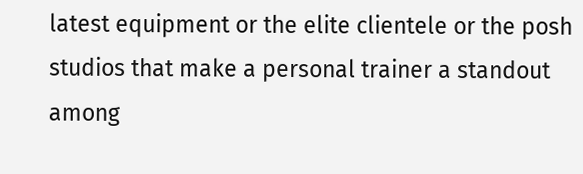latest equipment or the elite clientele or the posh studios that make a personal trainer a standout among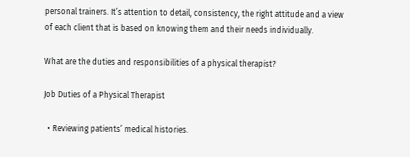personal trainers. It’s attention to detail, consistency, the right attitude and a view of each client that is based on knowing them and their needs individually.

What are the duties and responsibilities of a physical therapist?

Job Duties of a Physical Therapist

  • Reviewing patients’ medical histories.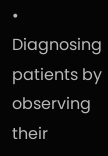• Diagnosing patients by observing their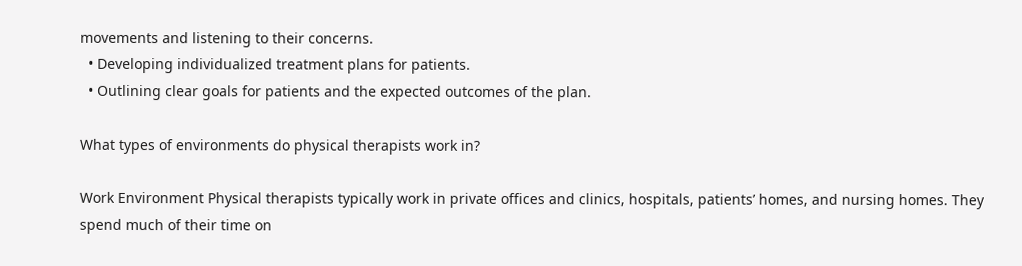movements and listening to their concerns.
  • Developing individualized treatment plans for patients.
  • Outlining clear goals for patients and the expected outcomes of the plan.

What types of environments do physical therapists work in?

Work Environment Physical therapists typically work in private offices and clinics, hospitals, patients’ homes, and nursing homes. They spend much of their time on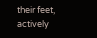their feet, actively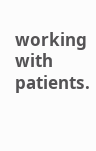working with patients.